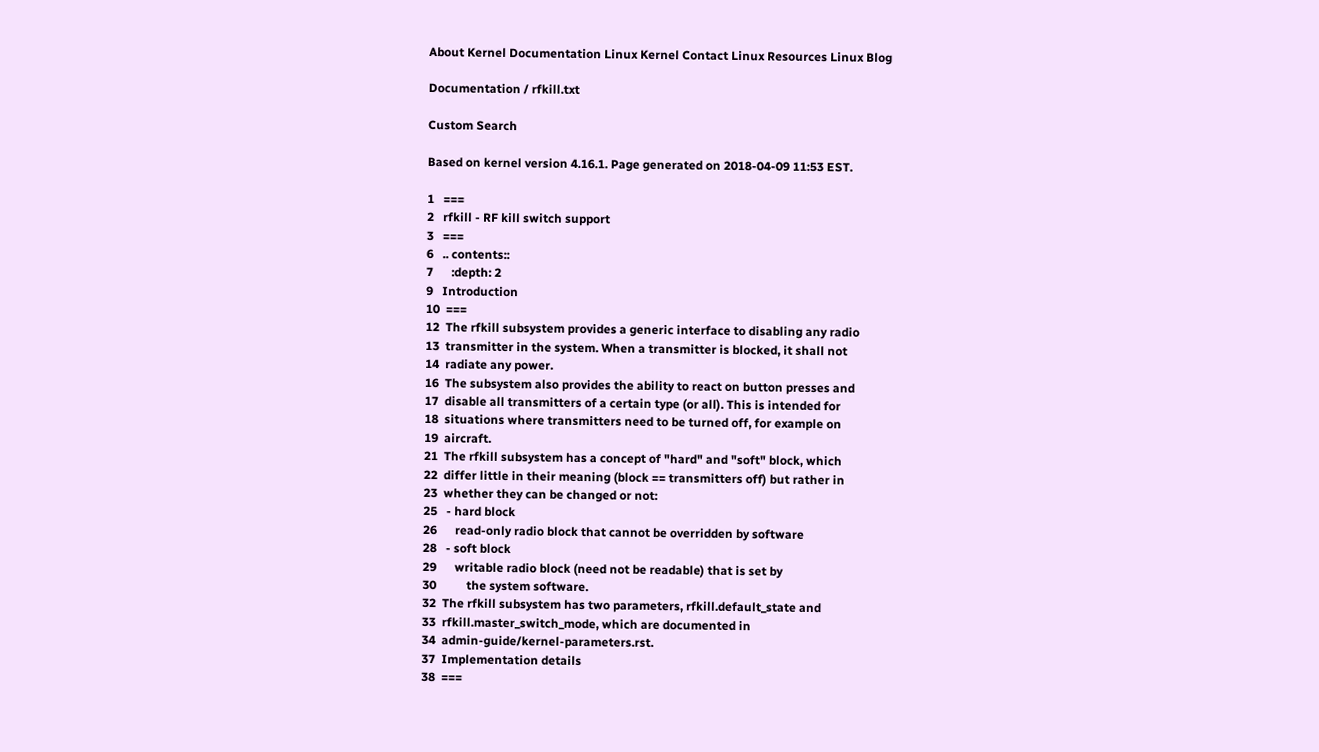About Kernel Documentation Linux Kernel Contact Linux Resources Linux Blog

Documentation / rfkill.txt

Custom Search

Based on kernel version 4.16.1. Page generated on 2018-04-09 11:53 EST.

1   ===
2   rfkill - RF kill switch support
3   ===
6   .. contents::
7      :depth: 2
9   Introduction
10  ===
12  The rfkill subsystem provides a generic interface to disabling any radio
13  transmitter in the system. When a transmitter is blocked, it shall not
14  radiate any power.
16  The subsystem also provides the ability to react on button presses and
17  disable all transmitters of a certain type (or all). This is intended for
18  situations where transmitters need to be turned off, for example on
19  aircraft.
21  The rfkill subsystem has a concept of "hard" and "soft" block, which
22  differ little in their meaning (block == transmitters off) but rather in
23  whether they can be changed or not:
25   - hard block
26      read-only radio block that cannot be overridden by software
28   - soft block
29      writable radio block (need not be readable) that is set by
30          the system software.
32  The rfkill subsystem has two parameters, rfkill.default_state and
33  rfkill.master_switch_mode, which are documented in
34  admin-guide/kernel-parameters.rst.
37  Implementation details
38  ===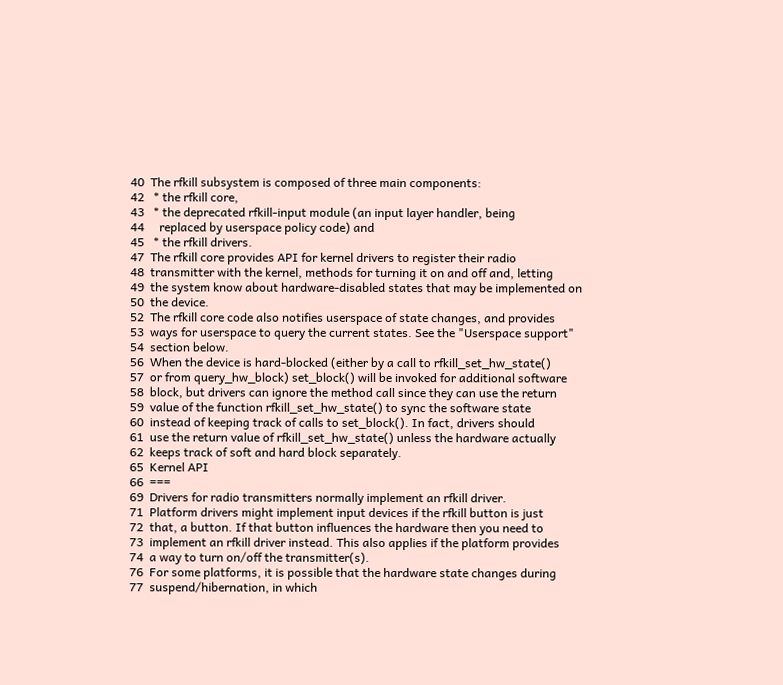40  The rfkill subsystem is composed of three main components:
42   * the rfkill core,
43   * the deprecated rfkill-input module (an input layer handler, being
44     replaced by userspace policy code) and
45   * the rfkill drivers.
47  The rfkill core provides API for kernel drivers to register their radio
48  transmitter with the kernel, methods for turning it on and off and, letting
49  the system know about hardware-disabled states that may be implemented on
50  the device.
52  The rfkill core code also notifies userspace of state changes, and provides
53  ways for userspace to query the current states. See the "Userspace support"
54  section below.
56  When the device is hard-blocked (either by a call to rfkill_set_hw_state()
57  or from query_hw_block) set_block() will be invoked for additional software
58  block, but drivers can ignore the method call since they can use the return
59  value of the function rfkill_set_hw_state() to sync the software state
60  instead of keeping track of calls to set_block(). In fact, drivers should
61  use the return value of rfkill_set_hw_state() unless the hardware actually
62  keeps track of soft and hard block separately.
65  Kernel API
66  ===
69  Drivers for radio transmitters normally implement an rfkill driver.
71  Platform drivers might implement input devices if the rfkill button is just
72  that, a button. If that button influences the hardware then you need to
73  implement an rfkill driver instead. This also applies if the platform provides
74  a way to turn on/off the transmitter(s).
76  For some platforms, it is possible that the hardware state changes during
77  suspend/hibernation, in which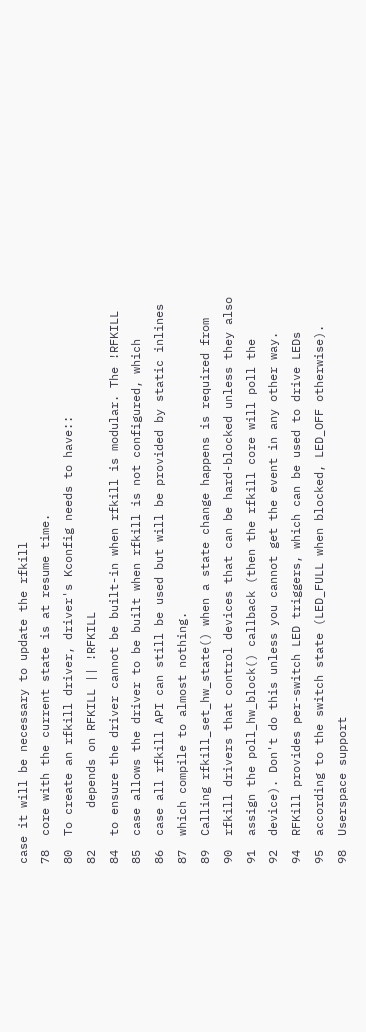case it will be necessary to update the rfkill
78  core with the current state is at resume time.
80  To create an rfkill driver, driver's Kconfig needs to have::
82      depends on RFKILL || !RFKILL
84  to ensure the driver cannot be built-in when rfkill is modular. The !RFKILL
85  case allows the driver to be built when rfkill is not configured, which
86  case all rfkill API can still be used but will be provided by static inlines
87  which compile to almost nothing.
89  Calling rfkill_set_hw_state() when a state change happens is required from
90  rfkill drivers that control devices that can be hard-blocked unless they also
91  assign the poll_hw_block() callback (then the rfkill core will poll the
92  device). Don't do this unless you cannot get the event in any other way.
94  RFKill provides per-switch LED triggers, which can be used to drive LEDs
95  according to the switch state (LED_FULL when blocked, LED_OFF otherwise).
98  Userspace support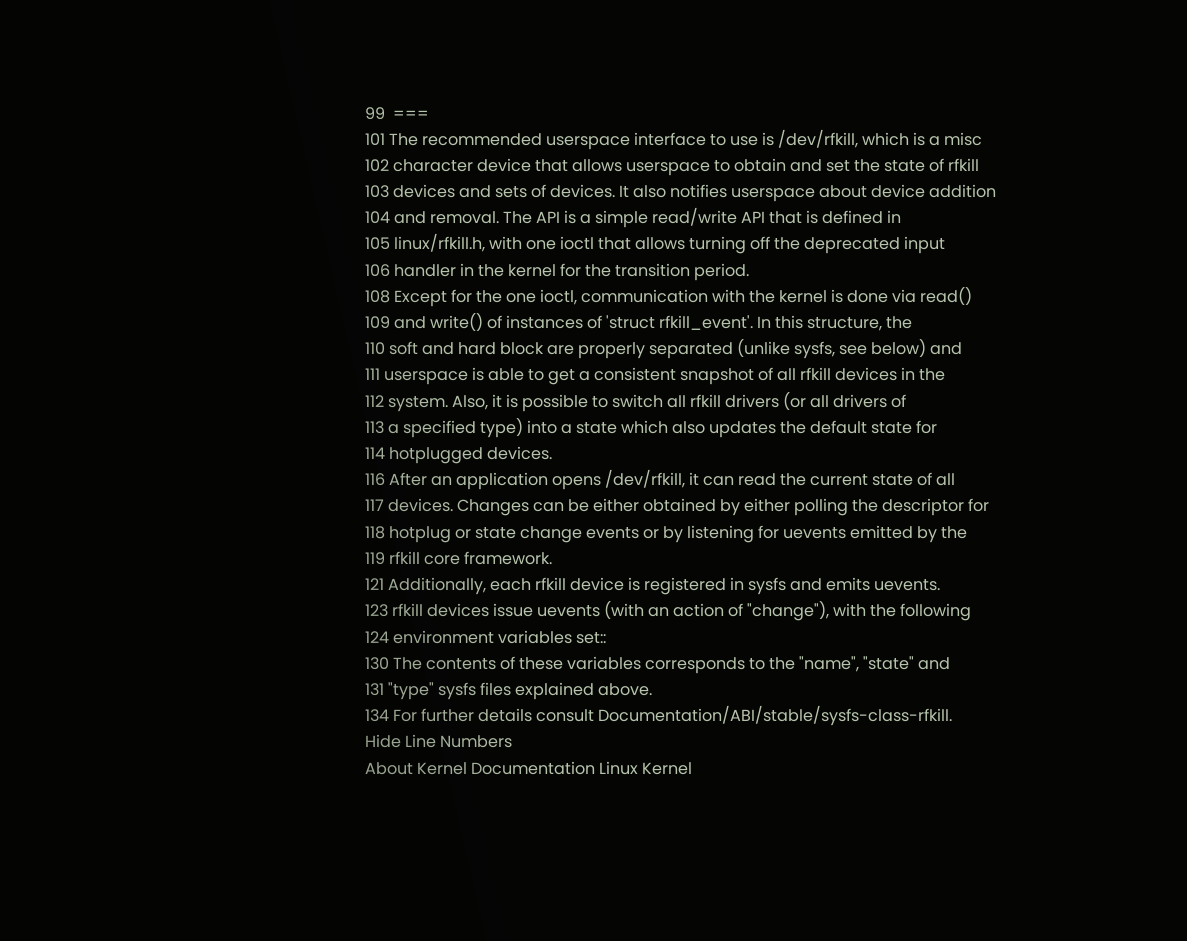99  ===
101 The recommended userspace interface to use is /dev/rfkill, which is a misc
102 character device that allows userspace to obtain and set the state of rfkill
103 devices and sets of devices. It also notifies userspace about device addition
104 and removal. The API is a simple read/write API that is defined in
105 linux/rfkill.h, with one ioctl that allows turning off the deprecated input
106 handler in the kernel for the transition period.
108 Except for the one ioctl, communication with the kernel is done via read()
109 and write() of instances of 'struct rfkill_event'. In this structure, the
110 soft and hard block are properly separated (unlike sysfs, see below) and
111 userspace is able to get a consistent snapshot of all rfkill devices in the
112 system. Also, it is possible to switch all rfkill drivers (or all drivers of
113 a specified type) into a state which also updates the default state for
114 hotplugged devices.
116 After an application opens /dev/rfkill, it can read the current state of all
117 devices. Changes can be either obtained by either polling the descriptor for
118 hotplug or state change events or by listening for uevents emitted by the
119 rfkill core framework.
121 Additionally, each rfkill device is registered in sysfs and emits uevents.
123 rfkill devices issue uevents (with an action of "change"), with the following
124 environment variables set::
130 The contents of these variables corresponds to the "name", "state" and
131 "type" sysfs files explained above.
134 For further details consult Documentation/ABI/stable/sysfs-class-rfkill.
Hide Line Numbers
About Kernel Documentation Linux Kernel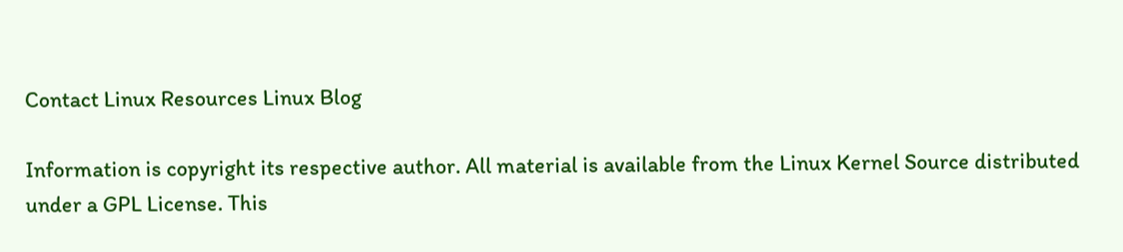Contact Linux Resources Linux Blog

Information is copyright its respective author. All material is available from the Linux Kernel Source distributed under a GPL License. This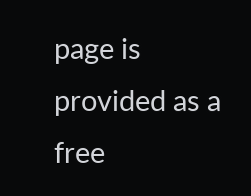page is provided as a free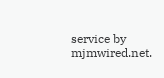service by mjmwired.net.